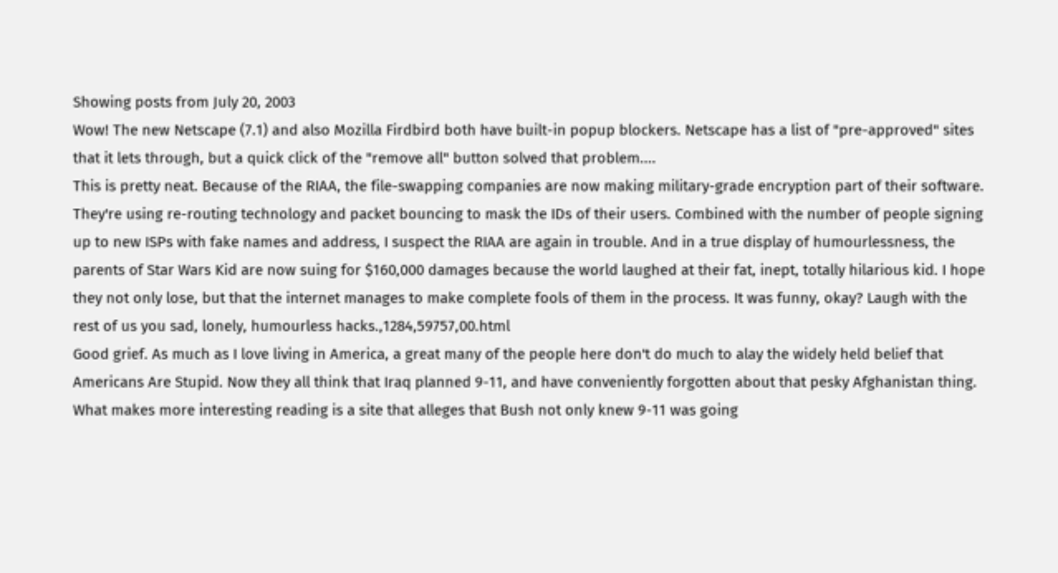Showing posts from July 20, 2003
Wow! The new Netscape (7.1) and also Mozilla Firdbird both have built-in popup blockers. Netscape has a list of "pre-approved" sites that it lets through, but a quick click of the "remove all" button solved that problem....
This is pretty neat. Because of the RIAA, the file-swapping companies are now making military-grade encryption part of their software. They're using re-routing technology and packet bouncing to mask the IDs of their users. Combined with the number of people signing up to new ISPs with fake names and address, I suspect the RIAA are again in trouble. And in a true display of humourlessness, the parents of Star Wars Kid are now suing for $160,000 damages because the world laughed at their fat, inept, totally hilarious kid. I hope they not only lose, but that the internet manages to make complete fools of them in the process. It was funny, okay? Laugh with the rest of us you sad, lonely, humourless hacks.,1284,59757,00.html
Good grief. As much as I love living in America, a great many of the people here don't do much to alay the widely held belief that Americans Are Stupid. Now they all think that Iraq planned 9-11, and have conveniently forgotten about that pesky Afghanistan thing. What makes more interesting reading is a site that alleges that Bush not only knew 9-11 was going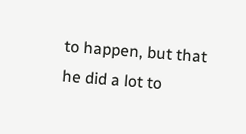to happen, but that he did a lot to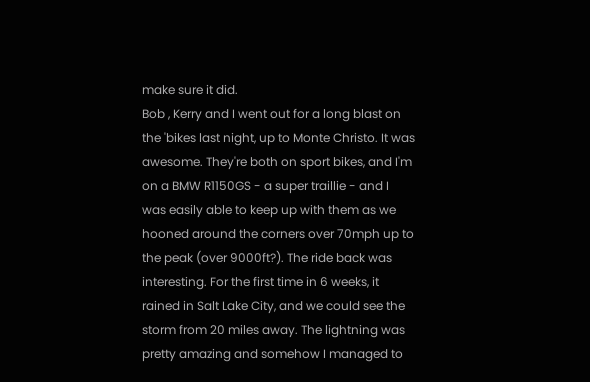make sure it did.
Bob , Kerry and I went out for a long blast on the 'bikes last night, up to Monte Christo. It was awesome. They're both on sport bikes, and I'm on a BMW R1150GS - a super traillie - and I was easily able to keep up with them as we hooned around the corners over 70mph up to the peak (over 9000ft?). The ride back was interesting. For the first time in 6 weeks, it rained in Salt Lake City, and we could see the storm from 20 miles away. The lightning was pretty amazing and somehow I managed to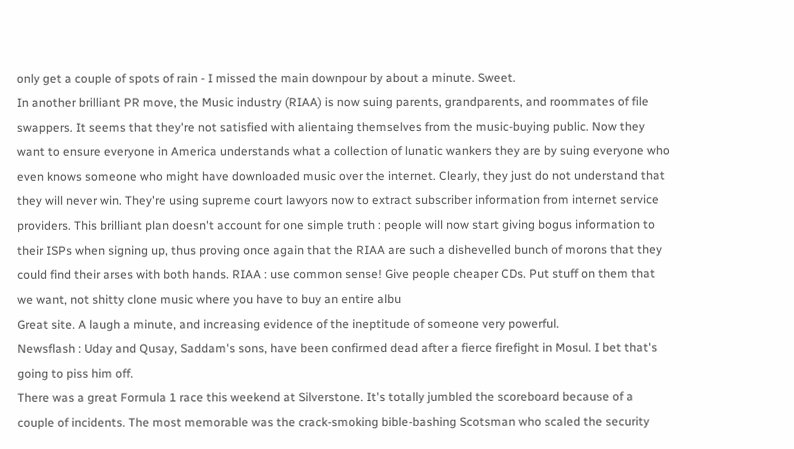only get a couple of spots of rain - I missed the main downpour by about a minute. Sweet.
In another brilliant PR move, the Music industry (RIAA) is now suing parents, grandparents, and roommates of file swappers. It seems that they're not satisfied with alientaing themselves from the music-buying public. Now they want to ensure everyone in America understands what a collection of lunatic wankers they are by suing everyone who even knows someone who might have downloaded music over the internet. Clearly, they just do not understand that they will never win. They're using supreme court lawyors now to extract subscriber information from internet service providers. This brilliant plan doesn't account for one simple truth : people will now start giving bogus information to their ISPs when signing up, thus proving once again that the RIAA are such a dishevelled bunch of morons that they could find their arses with both hands. RIAA : use common sense! Give people cheaper CDs. Put stuff on them that we want, not shitty clone music where you have to buy an entire albu
Great site. A laugh a minute, and increasing evidence of the ineptitude of someone very powerful.
Newsflash : Uday and Qusay, Saddam's sons, have been confirmed dead after a fierce firefight in Mosul. I bet that's going to piss him off.
There was a great Formula 1 race this weekend at Silverstone. It's totally jumbled the scoreboard because of a couple of incidents. The most memorable was the crack-smoking bible-bashing Scotsman who scaled the security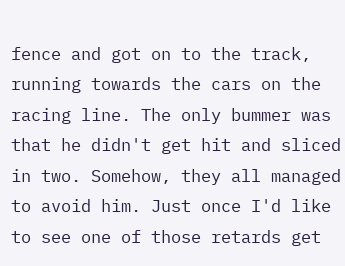fence and got on to the track, running towards the cars on the racing line. The only bummer was that he didn't get hit and sliced in two. Somehow, they all managed to avoid him. Just once I'd like to see one of those retards get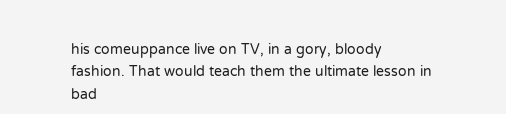his comeuppance live on TV, in a gory, bloody fashion. That would teach them the ultimate lesson in bad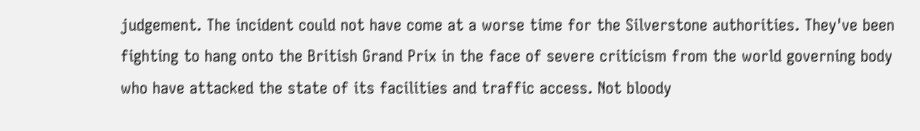judgement. The incident could not have come at a worse time for the Silverstone authorities. They've been fighting to hang onto the British Grand Prix in the face of severe criticism from the world governing body who have attacked the state of its facilities and traffic access. Not bloody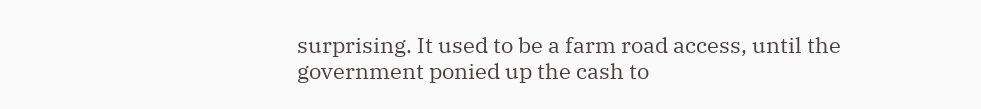surprising. It used to be a farm road access, until the government ponied up the cash to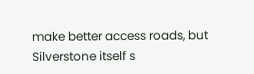make better access roads, but Silverstone itself s